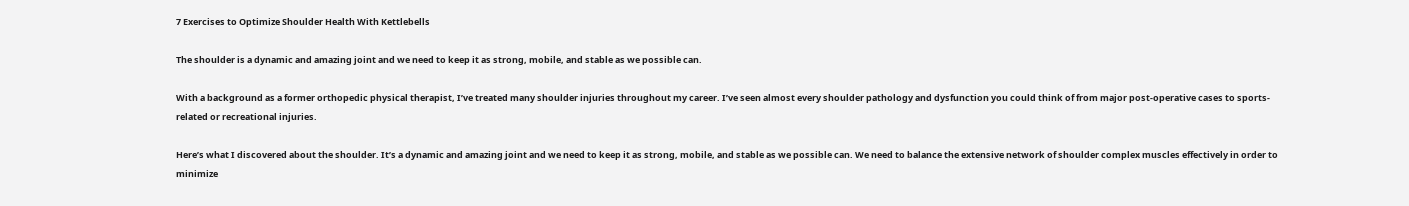7 Exercises to Optimize Shoulder Health With Kettlebells

The shoulder is a dynamic and amazing joint and we need to keep it as strong, mobile, and stable as we possible can.

With a background as a former orthopedic physical therapist, I’ve treated many shoulder injuries throughout my career. I’ve seen almost every shoulder pathology and dysfunction you could think of from major post-operative cases to sports-related or recreational injuries.

Here’s what I discovered about the shoulder. It’s a dynamic and amazing joint and we need to keep it as strong, mobile, and stable as we possible can. We need to balance the extensive network of shoulder complex muscles effectively in order to minimize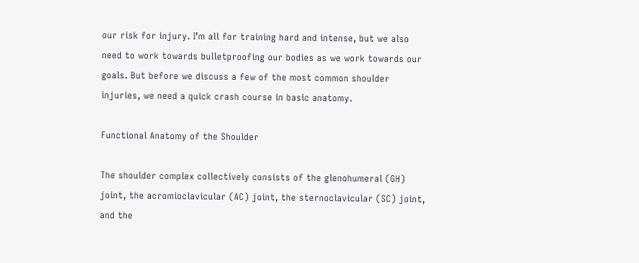our risk for injury. I’m all for training hard and intense, but we also need to work towards bulletproofing our bodies as we work towards our goals. But before we discuss a few of the most common shoulder injuries, we need a quick crash course in basic anatomy.

Functional Anatomy of the Shoulder

The shoulder complex collectively consists of the glenohumeral (GH) joint, the acromioclavicular (AC) joint, the sternoclavicular (SC) joint, and the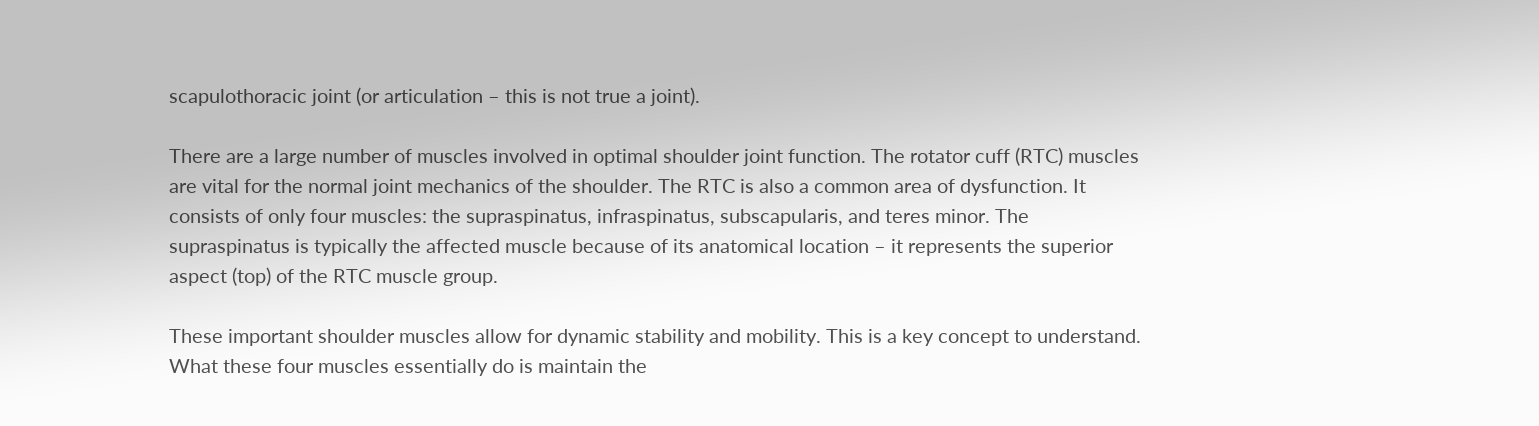scapulothoracic joint (or articulation – this is not true a joint).

There are a large number of muscles involved in optimal shoulder joint function. The rotator cuff (RTC) muscles are vital for the normal joint mechanics of the shoulder. The RTC is also a common area of dysfunction. It consists of only four muscles: the supraspinatus, infraspinatus, subscapularis, and teres minor. The supraspinatus is typically the affected muscle because of its anatomical location – it represents the superior aspect (top) of the RTC muscle group.

These important shoulder muscles allow for dynamic stability and mobility. This is a key concept to understand. What these four muscles essentially do is maintain the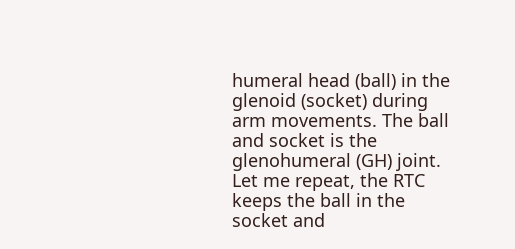humeral head (ball) in the glenoid (socket) during arm movements. The ball and socket is the glenohumeral (GH) joint. Let me repeat, the RTC keeps the ball in the socket and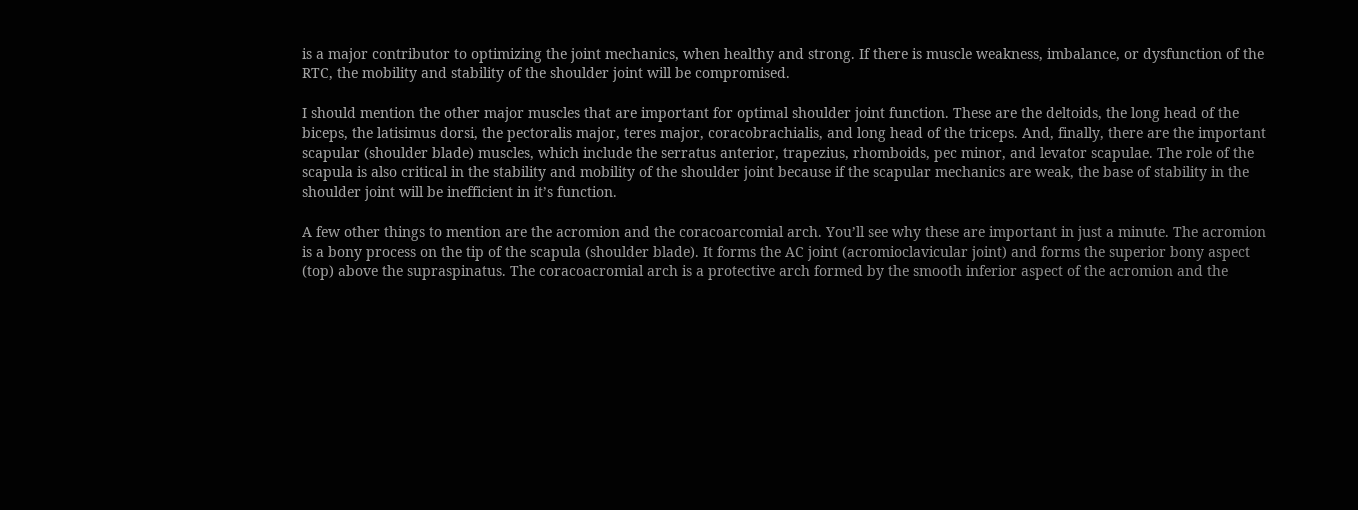is a major contributor to optimizing the joint mechanics, when healthy and strong. If there is muscle weakness, imbalance, or dysfunction of the RTC, the mobility and stability of the shoulder joint will be compromised.

I should mention the other major muscles that are important for optimal shoulder joint function. These are the deltoids, the long head of the biceps, the latisimus dorsi, the pectoralis major, teres major, coracobrachialis, and long head of the triceps. And, finally, there are the important scapular (shoulder blade) muscles, which include the serratus anterior, trapezius, rhomboids, pec minor, and levator scapulae. The role of the scapula is also critical in the stability and mobility of the shoulder joint because if the scapular mechanics are weak, the base of stability in the shoulder joint will be inefficient in it’s function.

A few other things to mention are the acromion and the coracoarcomial arch. You’ll see why these are important in just a minute. The acromion is a bony process on the tip of the scapula (shoulder blade). It forms the AC joint (acromioclavicular joint) and forms the superior bony aspect (top) above the supraspinatus. The coracoacromial arch is a protective arch formed by the smooth inferior aspect of the acromion and the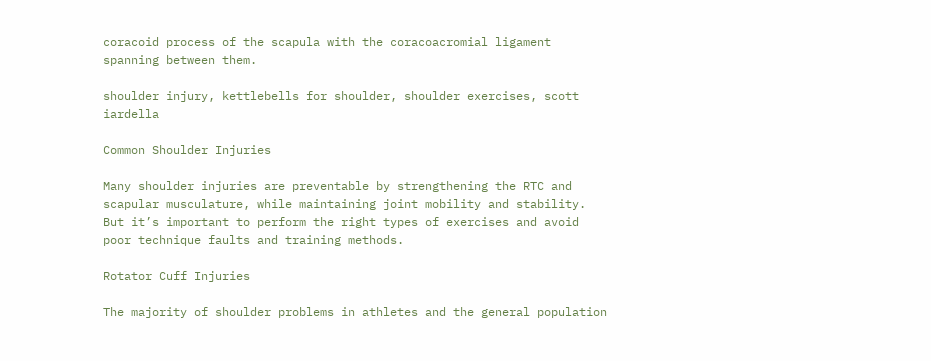coracoid process of the scapula with the coracoacromial ligament spanning between them.

shoulder injury, kettlebells for shoulder, shoulder exercises, scott iardella

Common Shoulder Injuries

Many shoulder injuries are preventable by strengthening the RTC and scapular musculature, while maintaining joint mobility and stability. But it’s important to perform the right types of exercises and avoid poor technique faults and training methods.

Rotator Cuff Injuries

The majority of shoulder problems in athletes and the general population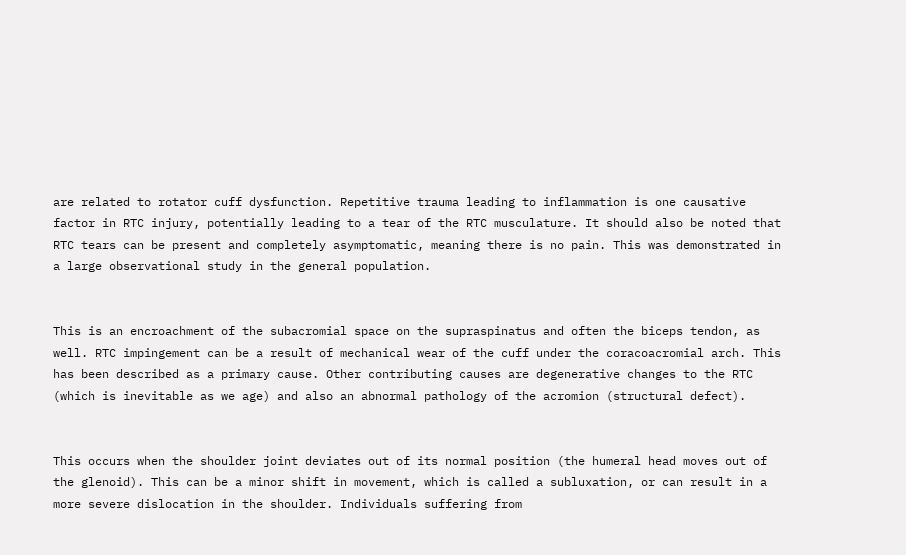are related to rotator cuff dysfunction. Repetitive trauma leading to inflammation is one causative factor in RTC injury, potentially leading to a tear of the RTC musculature. It should also be noted that RTC tears can be present and completely asymptomatic, meaning there is no pain. This was demonstrated in a large observational study in the general population.


This is an encroachment of the subacromial space on the supraspinatus and often the biceps tendon, as well. RTC impingement can be a result of mechanical wear of the cuff under the coracoacromial arch. This has been described as a primary cause. Other contributing causes are degenerative changes to the RTC (which is inevitable as we age) and also an abnormal pathology of the acromion (structural defect).


This occurs when the shoulder joint deviates out of its normal position (the humeral head moves out of the glenoid). This can be a minor shift in movement, which is called a subluxation, or can result in a more severe dislocation in the shoulder. Individuals suffering from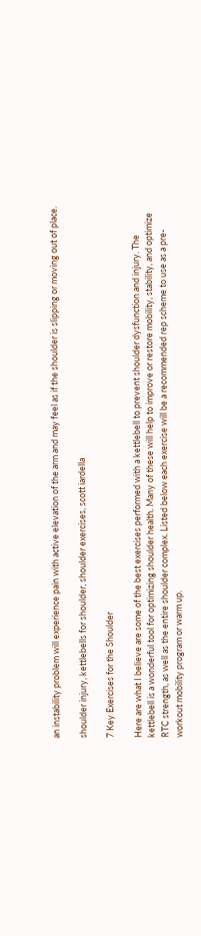an instability problem will experience pain with active elevation of the arm and may feel as if the shoulder is slipping or moving out of place.

shoulder injury, kettlebells for shoulder, shoulder exercises, scott iardella

7 Key Exercises for the Shoulder

Here are what I believe are some of the best exercises performed with a kettlebell to prevent shoulder dysfunction and injury. The kettlebell is a wonderful tool for optimizing shoulder health. Many of these will help to improve or restore mobility, stability, and optimize RTC strength, as well as the entire shoulder complex. Listed below each exercise will be a recommended rep scheme to use as a pre-workout mobility program or warm up.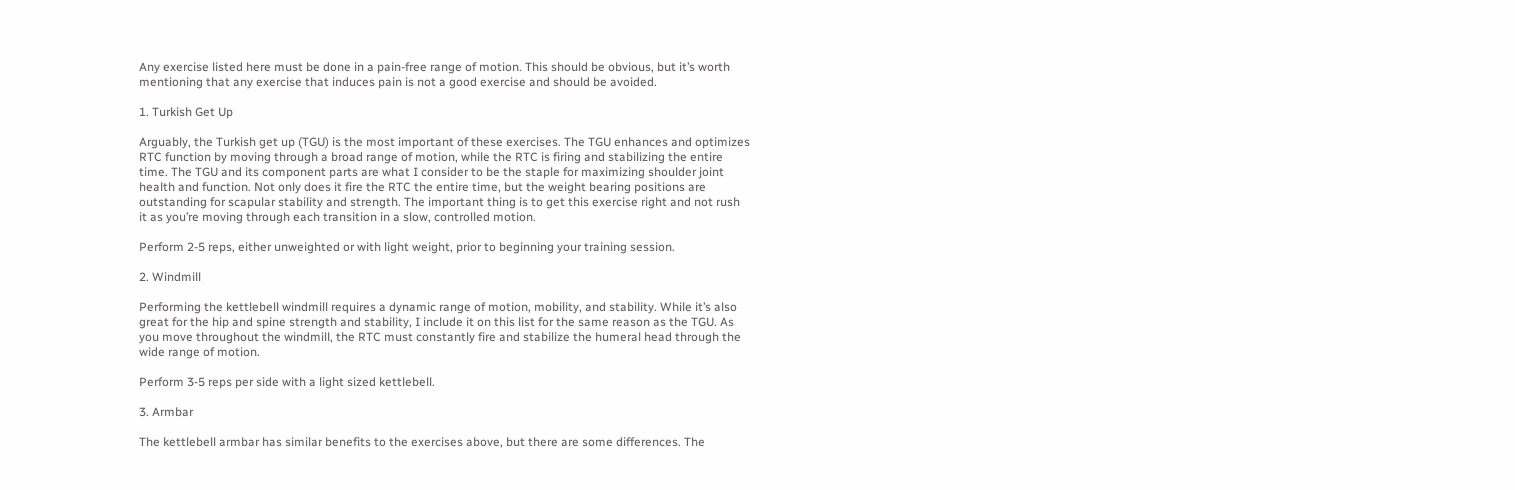Any exercise listed here must be done in a pain-free range of motion. This should be obvious, but it’s worth mentioning that any exercise that induces pain is not a good exercise and should be avoided.

1. Turkish Get Up

Arguably, the Turkish get up (TGU) is the most important of these exercises. The TGU enhances and optimizes RTC function by moving through a broad range of motion, while the RTC is firing and stabilizing the entire time. The TGU and its component parts are what I consider to be the staple for maximizing shoulder joint health and function. Not only does it fire the RTC the entire time, but the weight bearing positions are outstanding for scapular stability and strength. The important thing is to get this exercise right and not rush it as you’re moving through each transition in a slow, controlled motion.

Perform 2-5 reps, either unweighted or with light weight, prior to beginning your training session.

2. Windmill

Performing the kettlebell windmill requires a dynamic range of motion, mobility, and stability. While it’s also great for the hip and spine strength and stability, I include it on this list for the same reason as the TGU. As you move throughout the windmill, the RTC must constantly fire and stabilize the humeral head through the wide range of motion.

Perform 3-5 reps per side with a light sized kettlebell.

3. Armbar

The kettlebell armbar has similar benefits to the exercises above, but there are some differences. The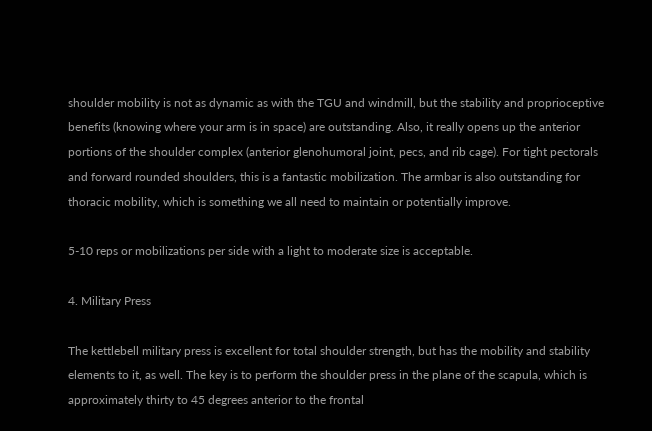shoulder mobility is not as dynamic as with the TGU and windmill, but the stability and proprioceptive benefits (knowing where your arm is in space) are outstanding. Also, it really opens up the anterior portions of the shoulder complex (anterior glenohumoral joint, pecs, and rib cage). For tight pectorals and forward rounded shoulders, this is a fantastic mobilization. The armbar is also outstanding for thoracic mobility, which is something we all need to maintain or potentially improve.

5-10 reps or mobilizations per side with a light to moderate size is acceptable.

4. Military Press

The kettlebell military press is excellent for total shoulder strength, but has the mobility and stability elements to it, as well. The key is to perform the shoulder press in the plane of the scapula, which is approximately thirty to 45 degrees anterior to the frontal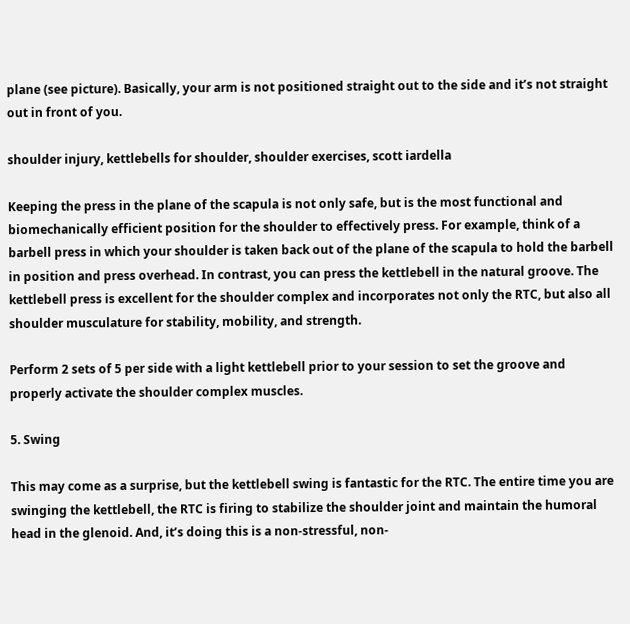plane (see picture). Basically, your arm is not positioned straight out to the side and it’s not straight out in front of you.

shoulder injury, kettlebells for shoulder, shoulder exercises, scott iardella

Keeping the press in the plane of the scapula is not only safe, but is the most functional and biomechanically efficient position for the shoulder to effectively press. For example, think of a barbell press in which your shoulder is taken back out of the plane of the scapula to hold the barbell in position and press overhead. In contrast, you can press the kettlebell in the natural groove. The kettlebell press is excellent for the shoulder complex and incorporates not only the RTC, but also all shoulder musculature for stability, mobility, and strength.

Perform 2 sets of 5 per side with a light kettlebell prior to your session to set the groove and properly activate the shoulder complex muscles.

5. Swing

This may come as a surprise, but the kettlebell swing is fantastic for the RTC. The entire time you are swinging the kettlebell, the RTC is firing to stabilize the shoulder joint and maintain the humoral head in the glenoid. And, it’s doing this is a non-stressful, non-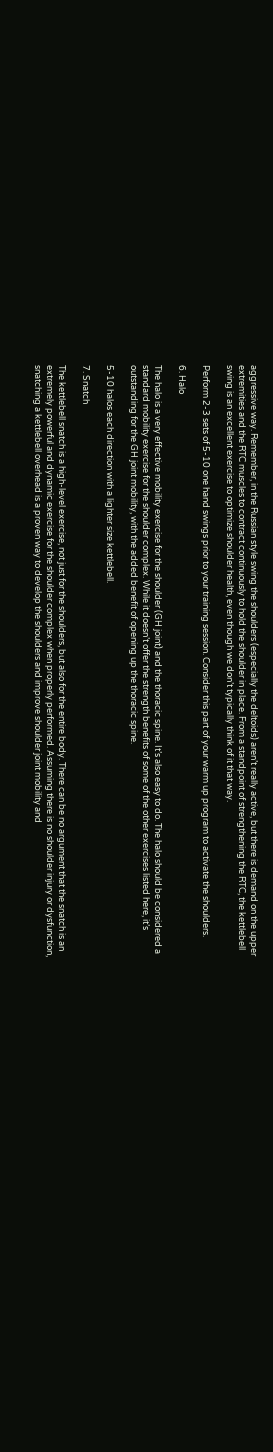aggressive way. Remember, in the Russian style swing the shoulders (especially the deltoids) aren’t really active, but there is demand on the upper extremities and the RTC muscles to contract continuously to hold the shoulder in place. From a standpoint of strengthening the RTC, the kettlebell swing is an excellent exercise to optimize shoulder health, even though we don’t typically think of it that way.

Perform 2-3 sets of 5-10 one hand swings prior to your training session. Consider this part of your warm up program to activate the shoulders.

6. Halo

The halo is a very effective mobility exercise for the shoulder (GH joint) and the thoracic spine. It’s also easy to do. The halo should be considered a standard mobility exercise for the shoulder complex. While it doesn’t offer the strength benefits of some of the other exercises listed here, it’s outstanding for the GH joint mobility, with the added benefit of opening up the thoracic spine.

5-10 halos each direction with a lighter size kettlebell.

7. Snatch

The kettlebell snatch is a high-level exercise, not just for the shoulders, but also for the entire body. There can be no argument that the snatch is an extremely powerful and dynamic exercise for the shoulder complex when properly performed. Assuming there is no shoulder injury or dysfunction, snatching a kettlebell overhead is a proven way to develop the shoulders and improve shoulder joint mobility and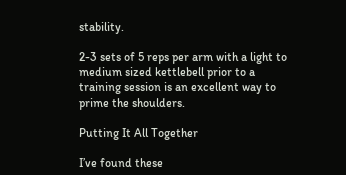stability.

2-3 sets of 5 reps per arm with a light to medium sized kettlebell prior to a training session is an excellent way to prime the shoulders.

Putting It All Together

I’ve found these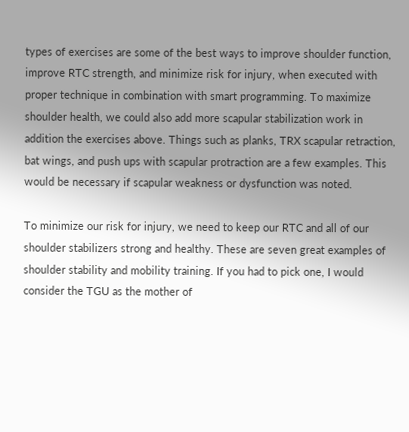types of exercises are some of the best ways to improve shoulder function, improve RTC strength, and minimize risk for injury, when executed with proper technique in combination with smart programming. To maximize shoulder health, we could also add more scapular stabilization work in addition the exercises above. Things such as planks, TRX scapular retraction, bat wings, and push ups with scapular protraction are a few examples. This would be necessary if scapular weakness or dysfunction was noted.

To minimize our risk for injury, we need to keep our RTC and all of our shoulder stabilizers strong and healthy. These are seven great examples of shoulder stability and mobility training. If you had to pick one, I would consider the TGU as the mother of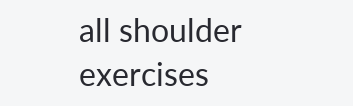all shoulder exercises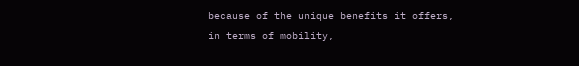because of the unique benefits it offers, in terms of mobility,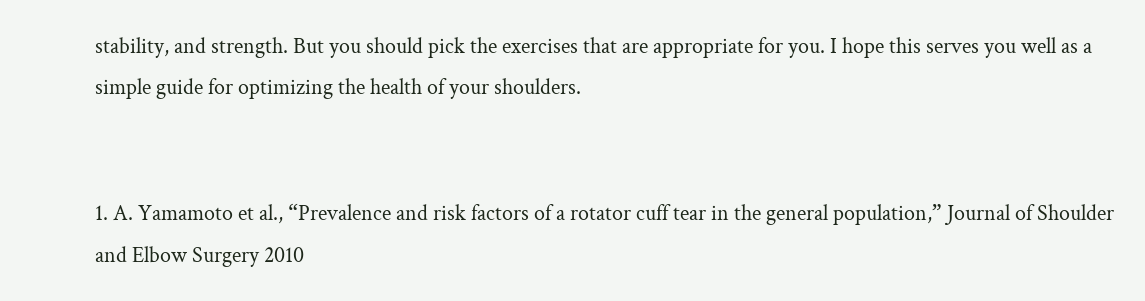stability, and strength. But you should pick the exercises that are appropriate for you. I hope this serves you well as a simple guide for optimizing the health of your shoulders.


1. A. Yamamoto et al., “Prevalence and risk factors of a rotator cuff tear in the general population,” Journal of Shoulder and Elbow Surgery 2010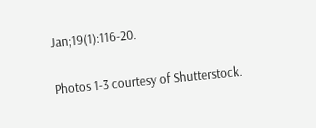Jan;19(1):116-20.

Photos 1-3 courtesy of Shutterstock.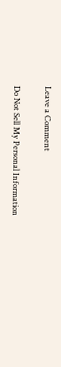Leave a Comment

Do Not Sell My Personal Information